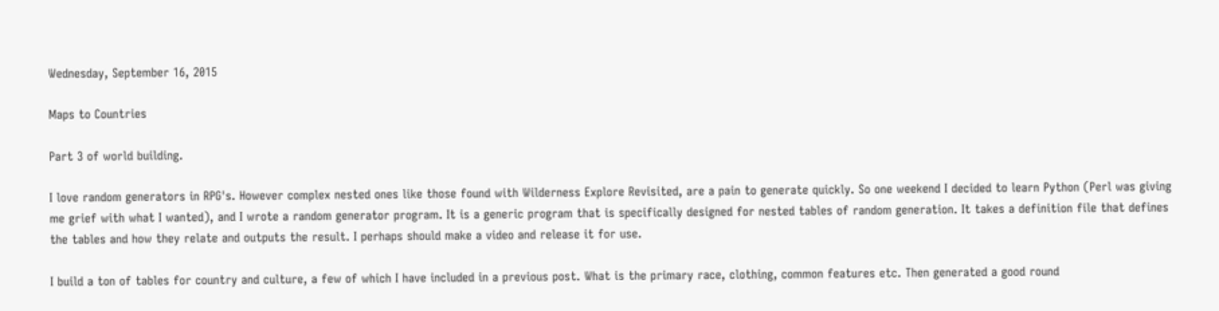Wednesday, September 16, 2015

Maps to Countries

Part 3 of world building.

I love random generators in RPG's. However complex nested ones like those found with Wilderness Explore Revisited, are a pain to generate quickly. So one weekend I decided to learn Python (Perl was giving me grief with what I wanted), and I wrote a random generator program. It is a generic program that is specifically designed for nested tables of random generation. It takes a definition file that defines the tables and how they relate and outputs the result. I perhaps should make a video and release it for use.

I build a ton of tables for country and culture, a few of which I have included in a previous post. What is the primary race, clothing, common features etc. Then generated a good round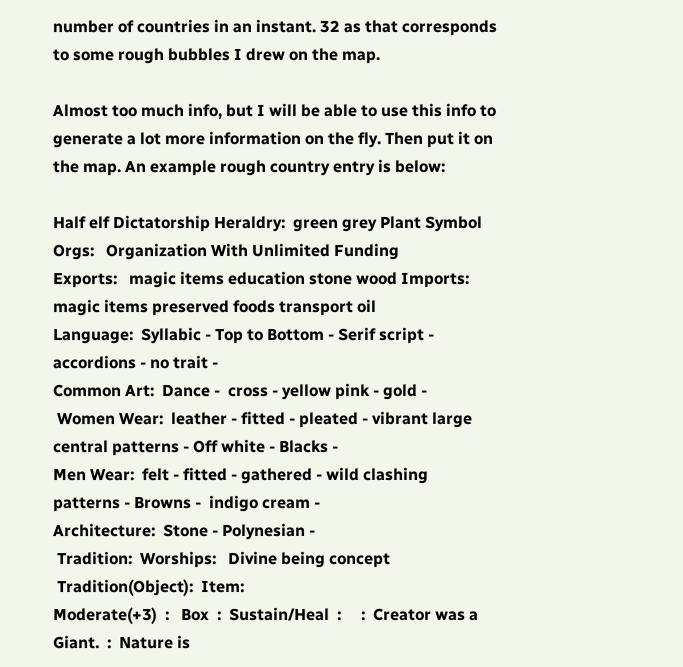number of countries in an instant. 32 as that corresponds to some rough bubbles I drew on the map.

Almost too much info, but I will be able to use this info to generate a lot more information on the fly. Then put it on the map. An example rough country entry is below:

Half elf Dictatorship Heraldry:  green grey Plant Symbol
Orgs:   Organization With Unlimited Funding
Exports:   magic items education stone wood Imports:   magic items preserved foods transport oil
Language:  Syllabic - Top to Bottom - Serif script - accordions - no trait -
Common Art:  Dance -  cross - yellow pink - gold -
 Women Wear:  leather - fitted - pleated - vibrant large central patterns - Off white - Blacks -
Men Wear:  felt - fitted - gathered - wild clashing patterns - Browns -  indigo cream -
Architecture:  Stone - Polynesian -
 Tradition:  Worships:   Divine being concept
 Tradition(Object):  Item:
Moderate(+3)  :   Box  :  Sustain/Heal  :     :  Creator was a Giant.  :  Nature is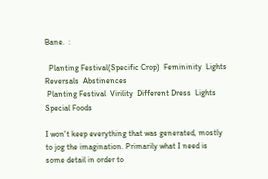Bane.  :

  Planting Festival(Specific Crop)  Femininity  Lights  Reversals  Abstinences
 Planting Festival  Virility  Different Dress  Lights  Special Foods

I won't keep everything that was generated, mostly to jog the imagination. Primarily what I need is some detail in order to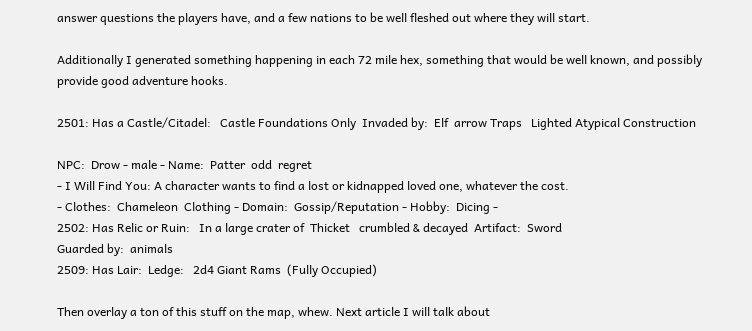answer questions the players have, and a few nations to be well fleshed out where they will start.

Additionally I generated something happening in each 72 mile hex, something that would be well known, and possibly provide good adventure hooks.

2501: Has a Castle/Citadel:   Castle Foundations Only  Invaded by:  Elf  arrow Traps   Lighted Atypical Construction

NPC:  Drow - male - Name:  Patter  odd  regret
- I Will Find You: A character wants to find a lost or kidnapped loved one, whatever the cost.
- Clothes:  Chameleon  Clothing - Domain:  Gossip/Reputation - Hobby:  Dicing -
2502: Has Relic or Ruin:   In a large crater of  Thicket   crumbled & decayed  Artifact:  Sword
Guarded by:  animals
2509: Has Lair:  Ledge:   2d4 Giant Rams  (Fully Occupied)

Then overlay a ton of this stuff on the map, whew. Next article I will talk about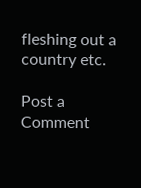fleshing out a country etc.

Post a Comment